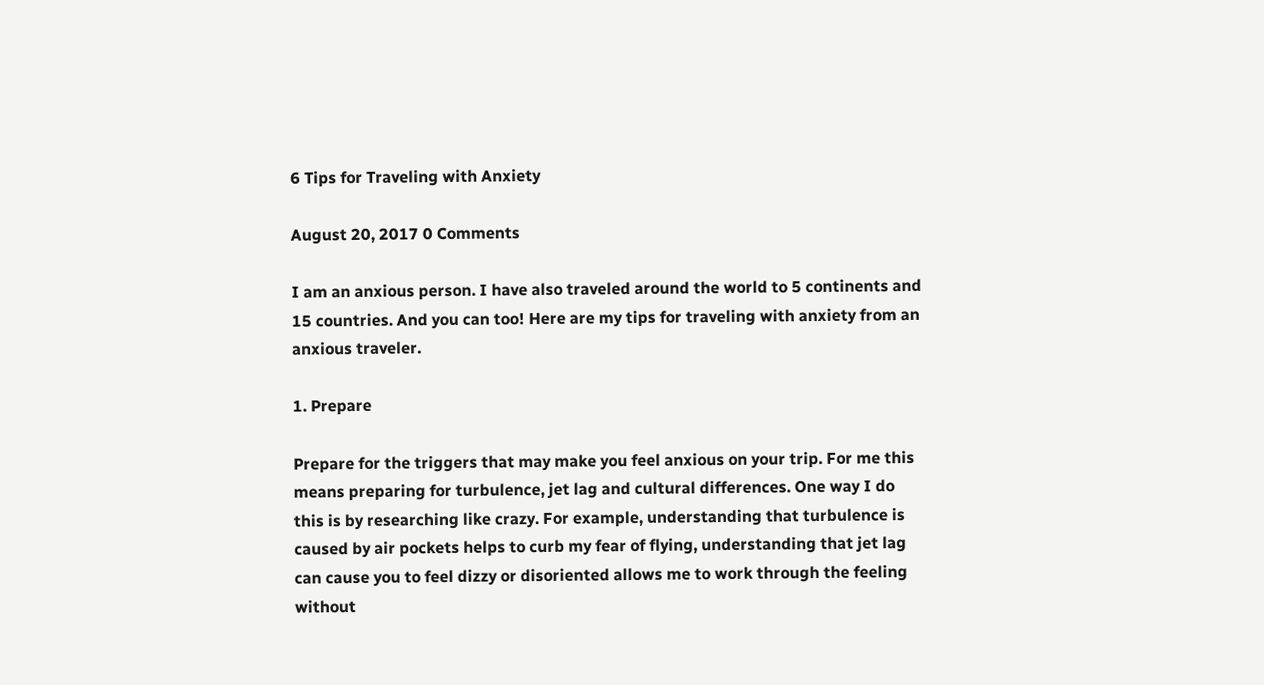6 Tips for Traveling with Anxiety

August 20, 2017 0 Comments

I am an anxious person. I have also traveled around the world to 5 continents and 15 countries. And you can too! Here are my tips for traveling with anxiety from an anxious traveler.

1. Prepare

Prepare for the triggers that may make you feel anxious on your trip. For me this means preparing for turbulence, jet lag and cultural differences. One way I do this is by researching like crazy. For example, understanding that turbulence is caused by air pockets helps to curb my fear of flying, understanding that jet lag can cause you to feel dizzy or disoriented allows me to work through the feeling without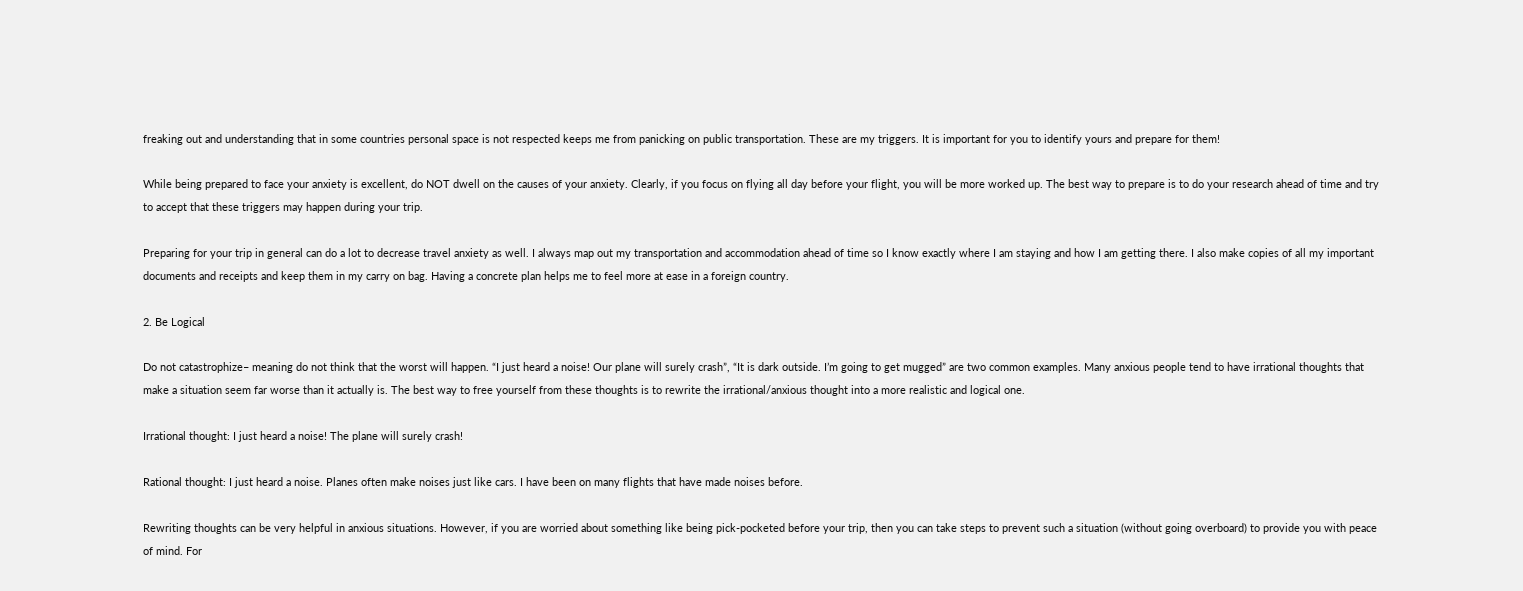freaking out and understanding that in some countries personal space is not respected keeps me from panicking on public transportation. These are my triggers. It is important for you to identify yours and prepare for them!

While being prepared to face your anxiety is excellent, do NOT dwell on the causes of your anxiety. Clearly, if you focus on flying all day before your flight, you will be more worked up. The best way to prepare is to do your research ahead of time and try to accept that these triggers may happen during your trip.

Preparing for your trip in general can do a lot to decrease travel anxiety as well. I always map out my transportation and accommodation ahead of time so I know exactly where I am staying and how I am getting there. I also make copies of all my important documents and receipts and keep them in my carry on bag. Having a concrete plan helps me to feel more at ease in a foreign country.

2. Be Logical

Do not catastrophize– meaning do not think that the worst will happen. “I just heard a noise! Our plane will surely crash”, “It is dark outside. I’m going to get mugged” are two common examples. Many anxious people tend to have irrational thoughts that make a situation seem far worse than it actually is. The best way to free yourself from these thoughts is to rewrite the irrational/anxious thought into a more realistic and logical one.

Irrational thought: I just heard a noise! The plane will surely crash!

Rational thought: I just heard a noise. Planes often make noises just like cars. I have been on many flights that have made noises before.

Rewriting thoughts can be very helpful in anxious situations. However, if you are worried about something like being pick-pocketed before your trip, then you can take steps to prevent such a situation (without going overboard) to provide you with peace of mind. For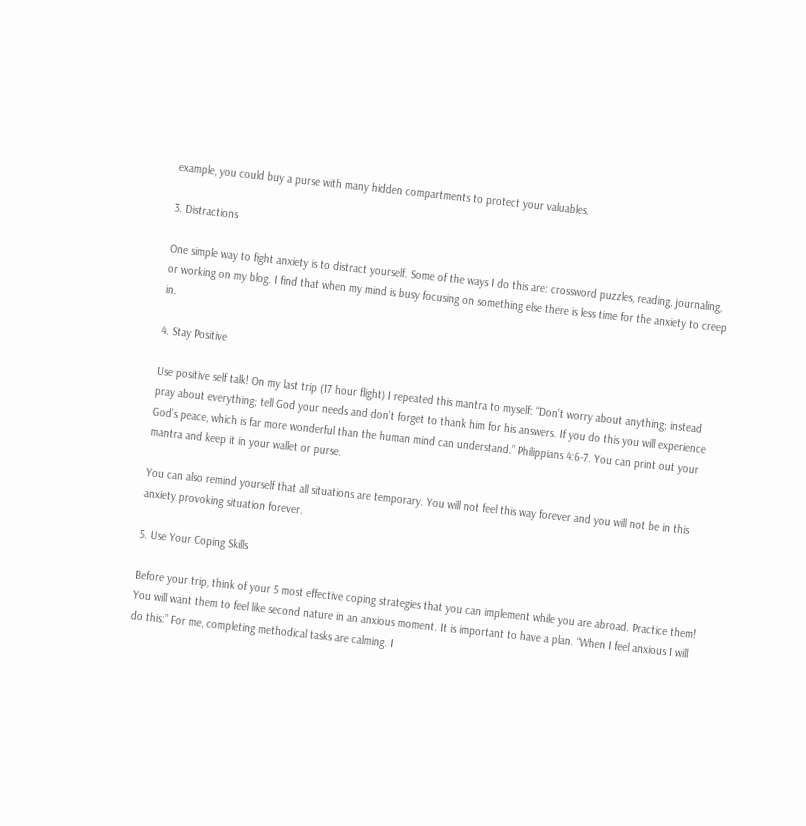example, you could buy a purse with many hidden compartments to protect your valuables.

3. Distractions

One simple way to fight anxiety is to distract yourself. Some of the ways I do this are: crossword puzzles, reading, journaling, or working on my blog. I find that when my mind is busy focusing on something else there is less time for the anxiety to creep in.

4. Stay Positive

Use positive self talk! On my last trip (17 hour flight) I repeated this mantra to myself: “Don’t worry about anything; instead pray about everything; tell God your needs and don’t forget to thank him for his answers. If you do this you will experience God’s peace, which is far more wonderful than the human mind can understand.” Philippians 4:6-7. You can print out your mantra and keep it in your wallet or purse.

You can also remind yourself that all situations are temporary. You will not feel this way forever and you will not be in this anxiety provoking situation forever.

5. Use Your Coping Skills

Before your trip, think of your 5 most effective coping strategies that you can implement while you are abroad. Practice them! You will want them to feel like second nature in an anxious moment. It is important to have a plan. “When I feel anxious I will do this:” For me, completing methodical tasks are calming. I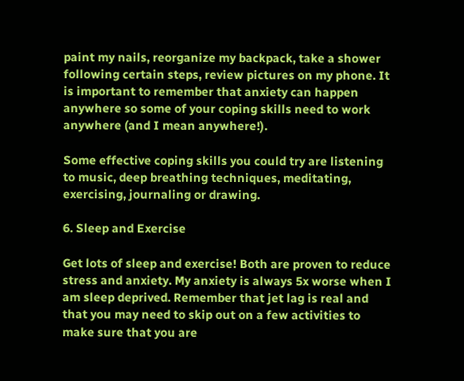paint my nails, reorganize my backpack, take a shower following certain steps, review pictures on my phone. It is important to remember that anxiety can happen anywhere so some of your coping skills need to work anywhere (and I mean anywhere!).

Some effective coping skills you could try are listening to music, deep breathing techniques, meditating, exercising, journaling or drawing.

6. Sleep and Exercise

Get lots of sleep and exercise! Both are proven to reduce stress and anxiety. My anxiety is always 5x worse when I am sleep deprived. Remember that jet lag is real and that you may need to skip out on a few activities to make sure that you are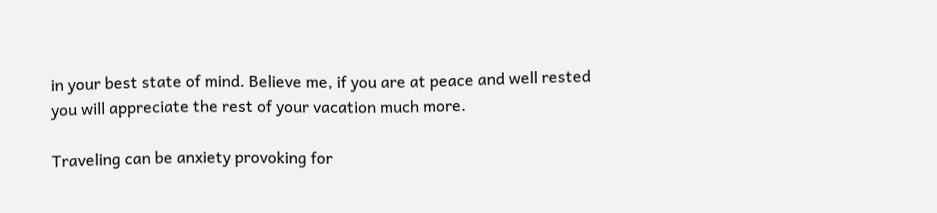in your best state of mind. Believe me, if you are at peace and well rested you will appreciate the rest of your vacation much more.

Traveling can be anxiety provoking for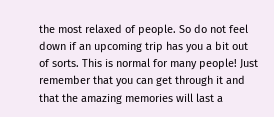the most relaxed of people. So do not feel down if an upcoming trip has you a bit out of sorts. This is normal for many people! Just remember that you can get through it and that the amazing memories will last a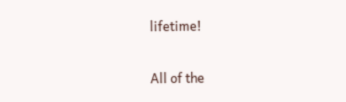lifetime!

All of the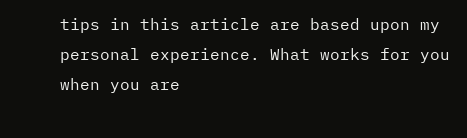tips in this article are based upon my personal experience. What works for you when you are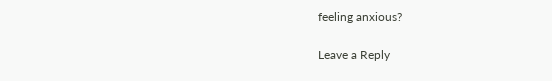feeling anxious?

Leave a Reply